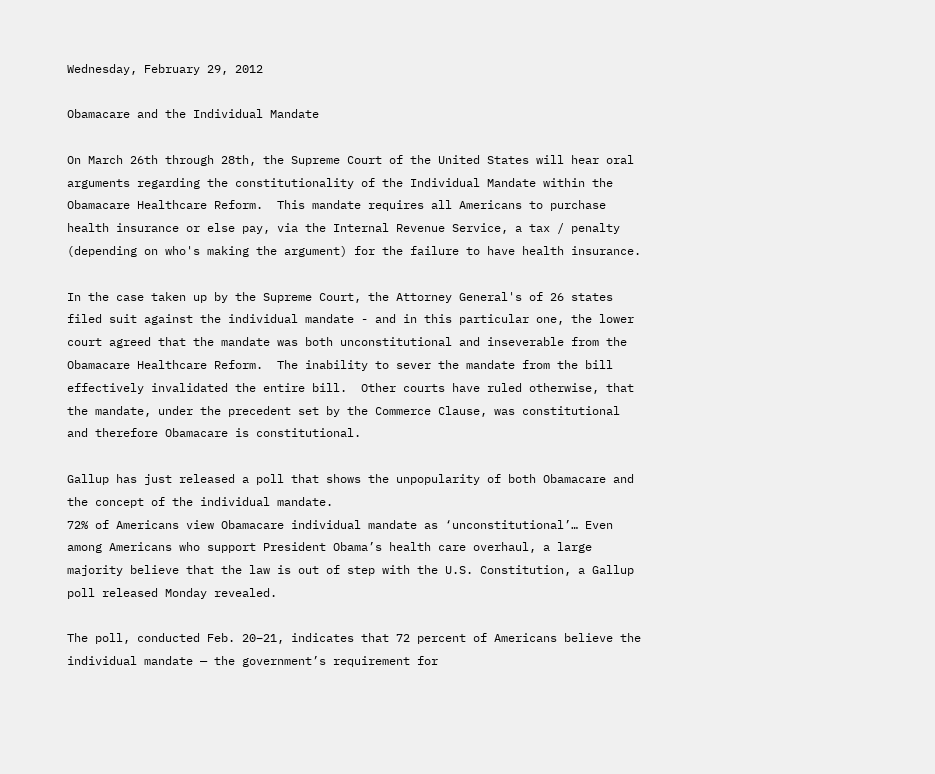Wednesday, February 29, 2012

Obamacare and the Individual Mandate

On March 26th through 28th, the Supreme Court of the United States will hear oral arguments regarding the constitutionality of the Individual Mandate within the Obamacare Healthcare Reform.  This mandate requires all Americans to purchase health insurance or else pay, via the Internal Revenue Service, a tax / penalty (depending on who's making the argument) for the failure to have health insurance.

In the case taken up by the Supreme Court, the Attorney General's of 26 states filed suit against the individual mandate - and in this particular one, the lower court agreed that the mandate was both unconstitutional and inseverable from the Obamacare Healthcare Reform.  The inability to sever the mandate from the bill effectively invalidated the entire bill.  Other courts have ruled otherwise, that the mandate, under the precedent set by the Commerce Clause, was constitutional and therefore Obamacare is constitutional.

Gallup has just released a poll that shows the unpopularity of both Obamacare and the concept of the individual mandate.
72% of Americans view Obamacare individual mandate as ‘unconstitutional’… Even among Americans who support President Obama’s health care overhaul, a large majority believe that the law is out of step with the U.S. Constitution, a Gallup poll released Monday revealed.

The poll, conducted Feb. 20–21, indicates that 72 percent of Americans believe the individual mandate — the government’s requirement for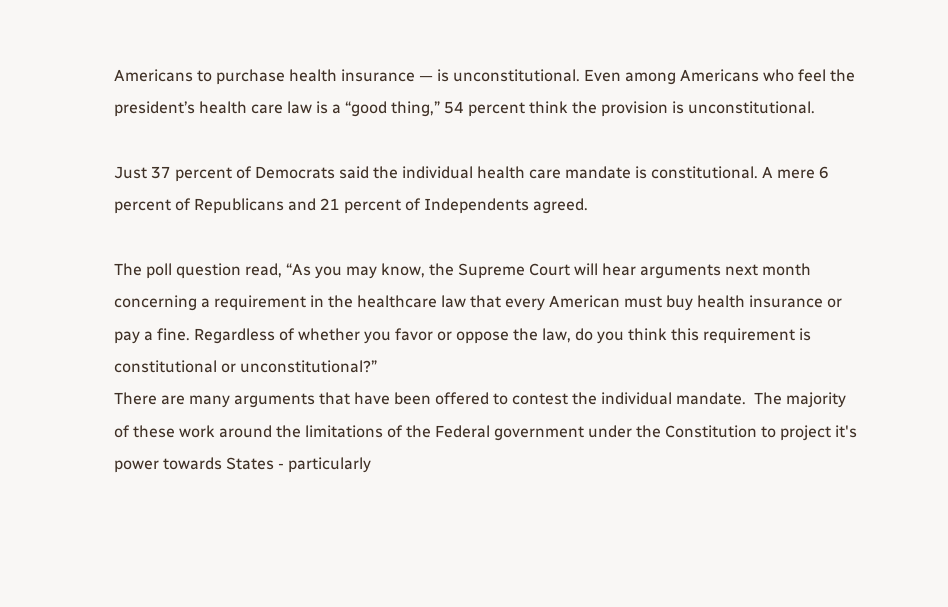Americans to purchase health insurance — is unconstitutional. Even among Americans who feel the president’s health care law is a “good thing,” 54 percent think the provision is unconstitutional.

Just 37 percent of Democrats said the individual health care mandate is constitutional. A mere 6 percent of Republicans and 21 percent of Independents agreed.

The poll question read, “As you may know, the Supreme Court will hear arguments next month concerning a requirement in the healthcare law that every American must buy health insurance or pay a fine. Regardless of whether you favor or oppose the law, do you think this requirement is constitutional or unconstitutional?”
There are many arguments that have been offered to contest the individual mandate.  The majority of these work around the limitations of the Federal government under the Constitution to project it's power towards States - particularly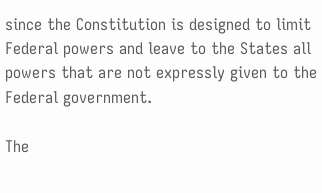since the Constitution is designed to limit Federal powers and leave to the States all powers that are not expressly given to the Federal government.

The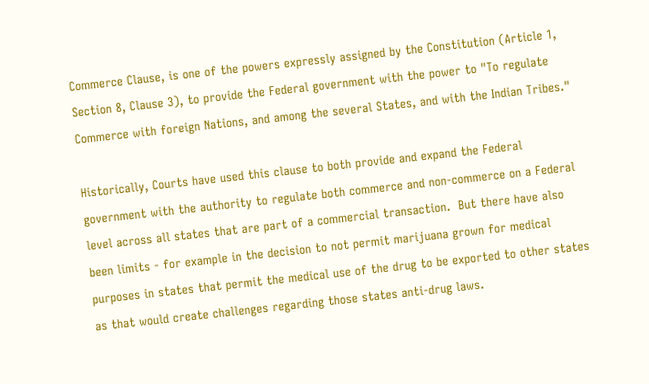Commerce Clause, is one of the powers expressly assigned by the Constitution (Article 1, Section 8, Clause 3), to provide the Federal government with the power to "To regulate Commerce with foreign Nations, and among the several States, and with the Indian Tribes."

Historically, Courts have used this clause to both provide and expand the Federal government with the authority to regulate both commerce and non-commerce on a Federal level across all states that are part of a commercial transaction.  But there have also been limits - for example in the decision to not permit marijuana grown for medical purposes in states that permit the medical use of the drug to be exported to other states as that would create challenges regarding those states anti-drug laws.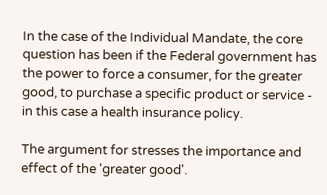In the case of the Individual Mandate, the core question has been if the Federal government has the power to force a consumer, for the greater good, to purchase a specific product or service - in this case a health insurance policy.

The argument for stresses the importance and effect of the 'greater good'.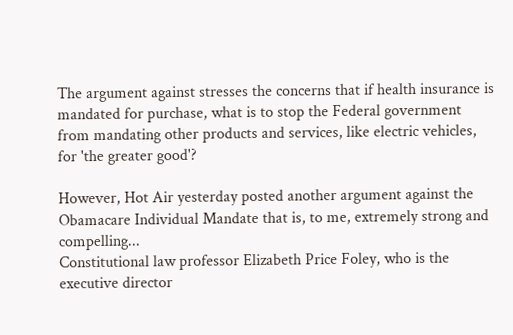The argument against stresses the concerns that if health insurance is mandated for purchase, what is to stop the Federal government from mandating other products and services, like electric vehicles, for 'the greater good'?

However, Hot Air yesterday posted another argument against the Obamacare Individual Mandate that is, to me, extremely strong and compelling...
Constitutional law professor Elizabeth Price Foley, who is the executive director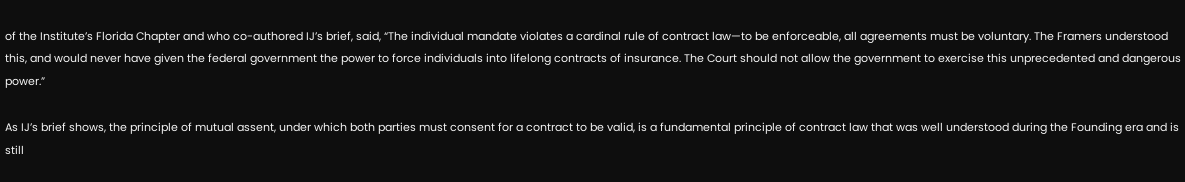of the Institute’s Florida Chapter and who co-authored IJ’s brief, said, “The individual mandate violates a cardinal rule of contract law—to be enforceable, all agreements must be voluntary. The Framers understood this, and would never have given the federal government the power to force individuals into lifelong contracts of insurance. The Court should not allow the government to exercise this unprecedented and dangerous power.”

As IJ’s brief shows, the principle of mutual assent, under which both parties must consent for a contract to be valid, is a fundamental principle of contract law that was well understood during the Founding era and is still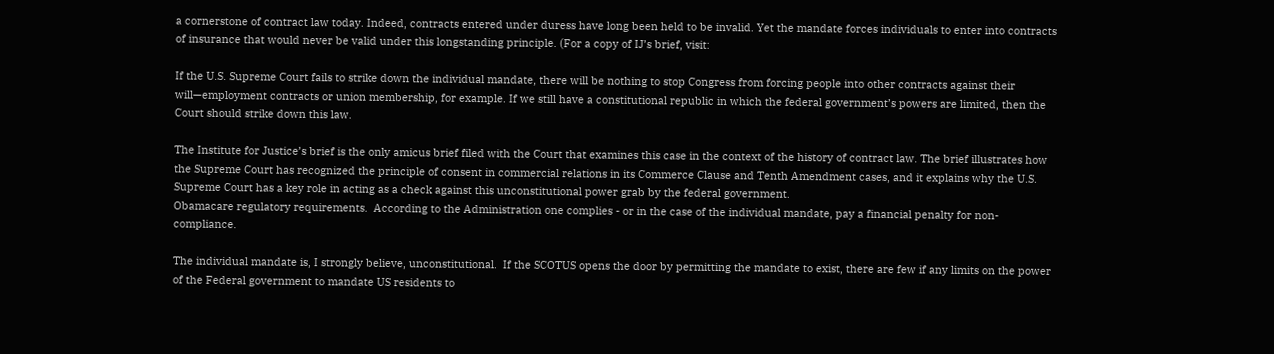a cornerstone of contract law today. Indeed, contracts entered under duress have long been held to be invalid. Yet the mandate forces individuals to enter into contracts of insurance that would never be valid under this longstanding principle. (For a copy of IJ’s brief, visit:

If the U.S. Supreme Court fails to strike down the individual mandate, there will be nothing to stop Congress from forcing people into other contracts against their will—employment contracts or union membership, for example. If we still have a constitutional republic in which the federal government’s powers are limited, then the Court should strike down this law.

The Institute for Justice’s brief is the only amicus brief filed with the Court that examines this case in the context of the history of contract law. The brief illustrates how the Supreme Court has recognized the principle of consent in commercial relations in its Commerce Clause and Tenth Amendment cases, and it explains why the U.S. Supreme Court has a key role in acting as a check against this unconstitutional power grab by the federal government.
Obamacare regulatory requirements.  According to the Administration one complies - or in the case of the individual mandate, pay a financial penalty for non-compliance.

The individual mandate is, I strongly believe, unconstitutional.  If the SCOTUS opens the door by permitting the mandate to exist, there are few if any limits on the power of the Federal government to mandate US residents to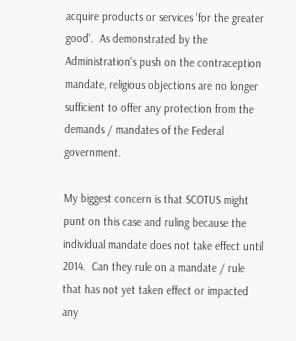acquire products or services 'for the greater good'.  As demonstrated by the Administration's push on the contraception mandate, religious objections are no longer sufficient to offer any protection from the demands / mandates of the Federal government.

My biggest concern is that SCOTUS might punt on this case and ruling because the individual mandate does not take effect until 2014.  Can they rule on a mandate / rule that has not yet taken effect or impacted any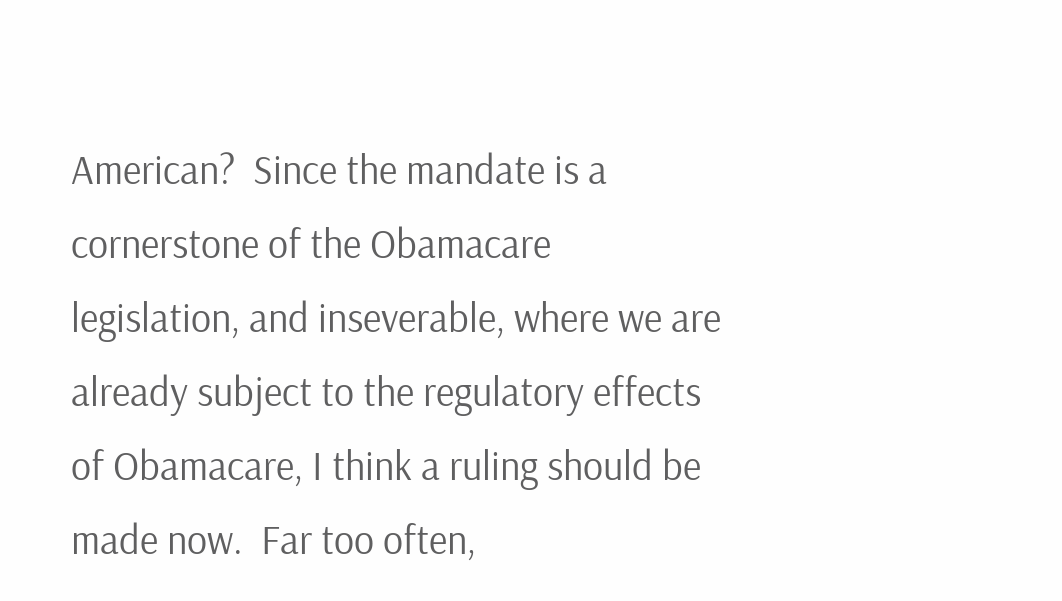American?  Since the mandate is a cornerstone of the Obamacare legislation, and inseverable, where we are already subject to the regulatory effects of Obamacare, I think a ruling should be made now.  Far too often,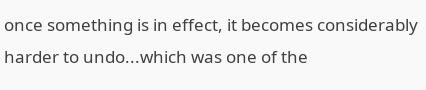once something is in effect, it becomes considerably harder to undo...which was one of the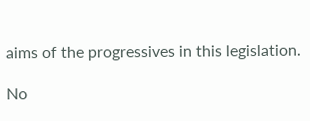aims of the progressives in this legislation.

No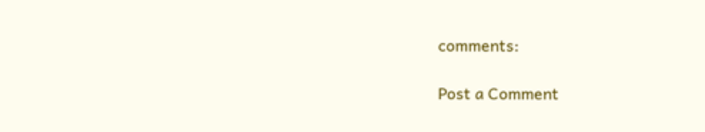comments:

Post a Comment